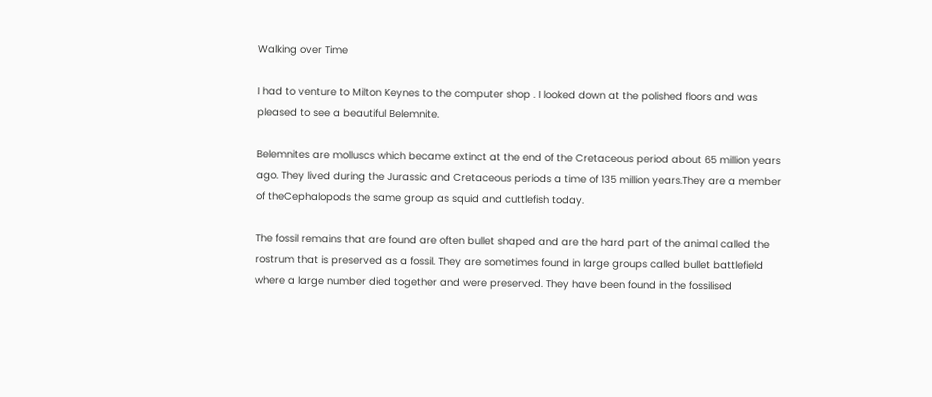Walking over Time

I had to venture to Milton Keynes to the computer shop . I looked down at the polished floors and was pleased to see a beautiful Belemnite.

Belemnites are molluscs which became extinct at the end of the Cretaceous period about 65 million years ago. They lived during the Jurassic and Cretaceous periods a time of 135 million years.They are a member of theCephalopods the same group as squid and cuttlefish today.

The fossil remains that are found are often bullet shaped and are the hard part of the animal called the rostrum that is preserved as a fossil. They are sometimes found in large groups called bullet battlefield where a large number died together and were preserved. They have been found in the fossilised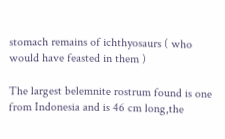stomach remains of ichthyosaurs ( who would have feasted in them )

The largest belemnite rostrum found is one from Indonesia and is 46 cm long,the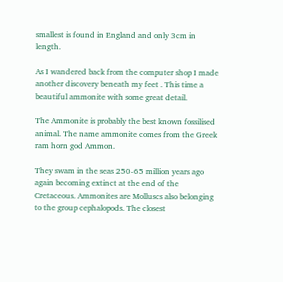smallest is found in England and only 3cm in length.

As I wandered back from the computer shop I made another discovery beneath my feet . This time a beautiful ammonite with some great detail.

The Ammonite is probably the best known fossilised animal. The name ammonite comes from the Greek ram horn god Ammon.

They swam in the seas 250-65 million years ago again becoming extinct at the end of the Cretaceous. Ammonites are Molluscs also belonging to the group cephalopods. The closest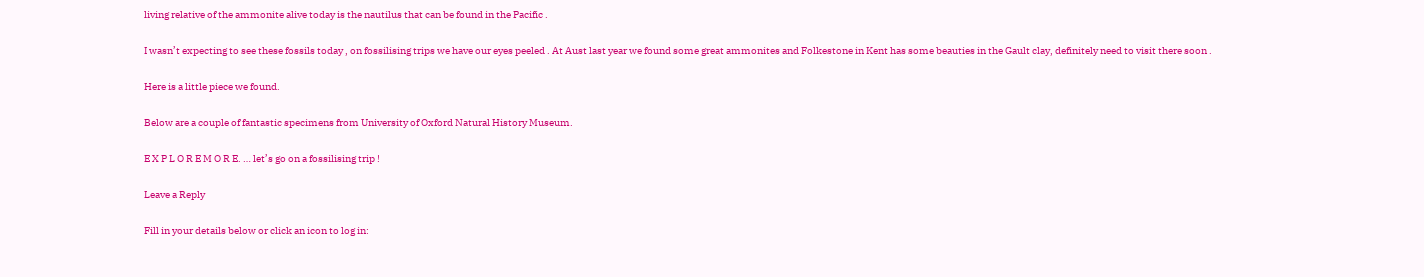living relative of the ammonite alive today is the nautilus that can be found in the Pacific .

I wasn’t expecting to see these fossils today , on fossilising trips we have our eyes peeled . At Aust last year we found some great ammonites and Folkestone in Kent has some beauties in the Gault clay, definitely need to visit there soon .

Here is a little piece we found.

Below are a couple of fantastic specimens from University of Oxford Natural History Museum.

E X P L O R E M O R E. … let’s go on a fossilising trip !

Leave a Reply

Fill in your details below or click an icon to log in: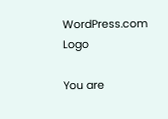WordPress.com Logo

You are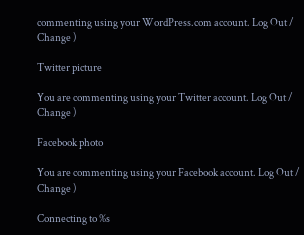commenting using your WordPress.com account. Log Out /  Change )

Twitter picture

You are commenting using your Twitter account. Log Out /  Change )

Facebook photo

You are commenting using your Facebook account. Log Out /  Change )

Connecting to %s